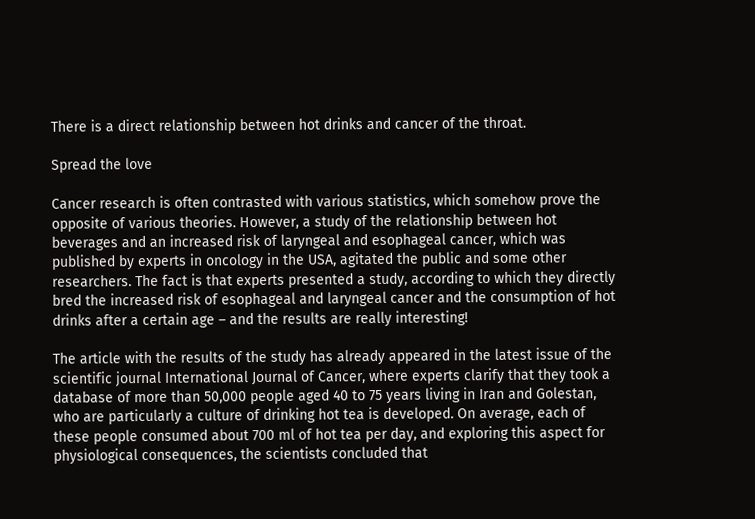There is a direct relationship between hot drinks and cancer of the throat.

Spread the love

Cancer research is often contrasted with various statistics, which somehow prove the opposite of various theories. However, a study of the relationship between hot beverages and an increased risk of laryngeal and esophageal cancer, which was published by experts in oncology in the USA, agitated the public and some other researchers. The fact is that experts presented a study, according to which they directly bred the increased risk of esophageal and laryngeal cancer and the consumption of hot drinks after a certain age – and the results are really interesting!

The article with the results of the study has already appeared in the latest issue of the scientific journal International Journal of Cancer, where experts clarify that they took a database of more than 50,000 people aged 40 to 75 years living in Iran and Golestan, who are particularly a culture of drinking hot tea is developed. On average, each of these people consumed about 700 ml of hot tea per day, and exploring this aspect for physiological consequences, the scientists concluded that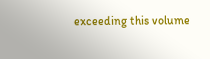exceeding this volume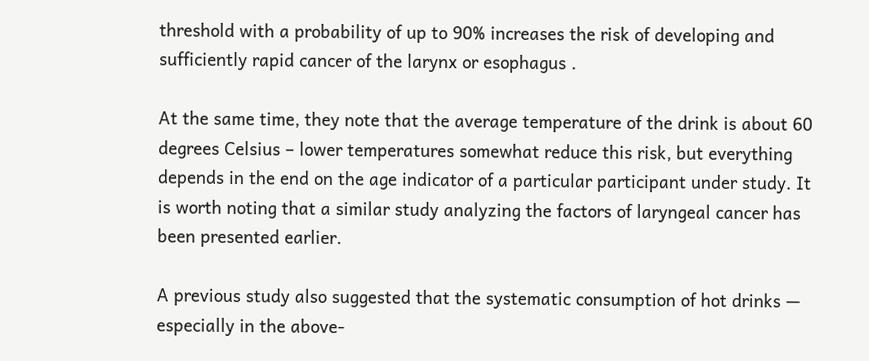threshold with a probability of up to 90% increases the risk of developing and sufficiently rapid cancer of the larynx or esophagus .

At the same time, they note that the average temperature of the drink is about 60 degrees Celsius – lower temperatures somewhat reduce this risk, but everything depends in the end on the age indicator of a particular participant under study. It is worth noting that a similar study analyzing the factors of laryngeal cancer has been presented earlier.

A previous study also suggested that the systematic consumption of hot drinks — especially in the above-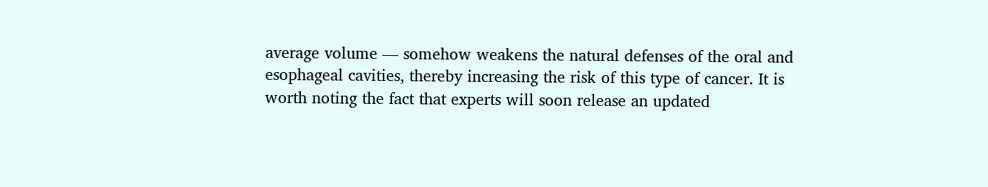average volume — somehow weakens the natural defenses of the oral and esophageal cavities, thereby increasing the risk of this type of cancer. It is worth noting the fact that experts will soon release an updated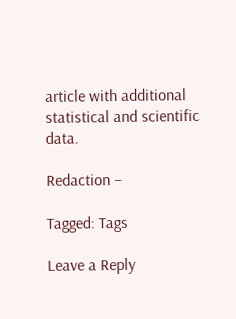article with additional statistical and scientific data.

Redaction –

Tagged: Tags

Leave a Reply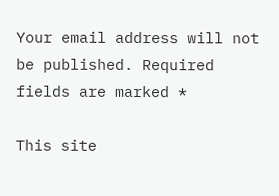Your email address will not be published. Required fields are marked *

This site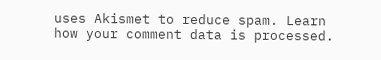uses Akismet to reduce spam. Learn how your comment data is processed.